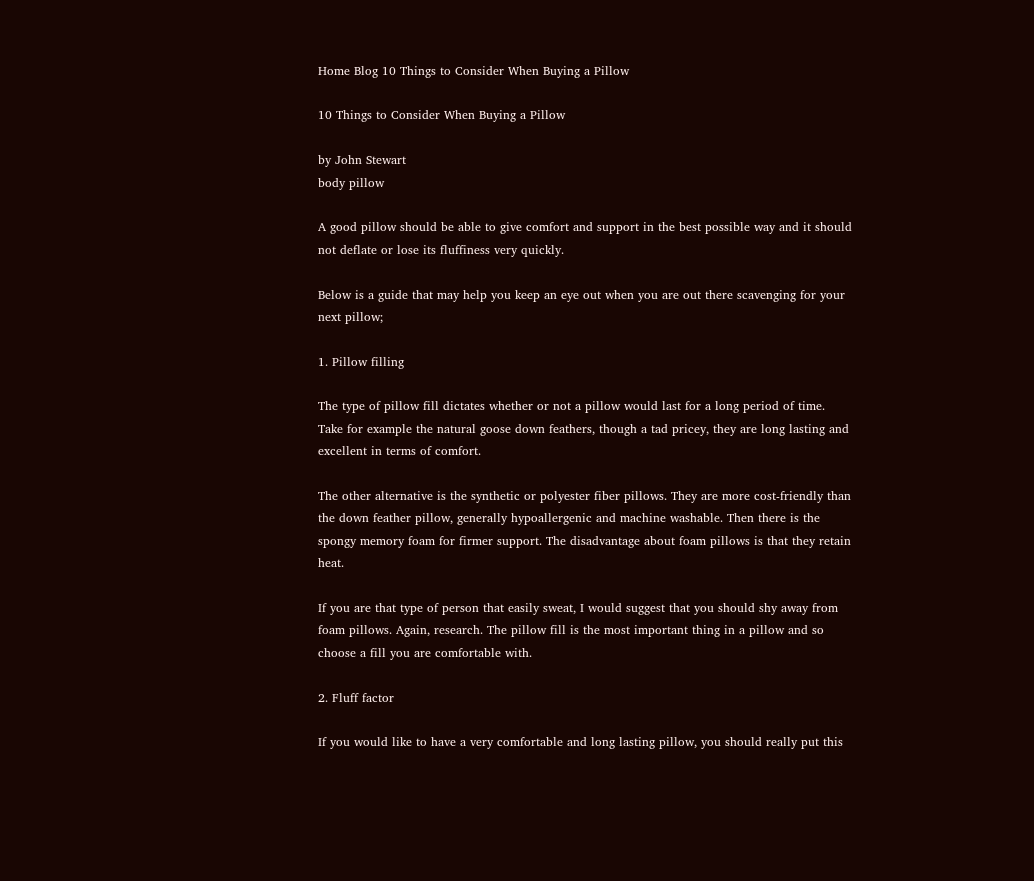Home Blog 10 Things to Consider When Buying a Pillow

10 Things to Consider When Buying a Pillow

by John Stewart
body pillow

A good pillow should be able to give comfort and support in the best possible way and it should not deflate or lose its fluffiness very quickly.

Below is a guide that may help you keep an eye out when you are out there scavenging for your next pillow;

1. Pillow filling

The type of pillow fill dictates whether or not a pillow would last for a long period of time. Take for example the natural goose down feathers, though a tad pricey, they are long lasting and excellent in terms of comfort.

The other alternative is the synthetic or polyester fiber pillows. They are more cost-friendly than the down feather pillow, generally hypoallergenic and machine washable. Then there is the spongy memory foam for firmer support. The disadvantage about foam pillows is that they retain heat.

If you are that type of person that easily sweat, I would suggest that you should shy away from foam pillows. Again, research. The pillow fill is the most important thing in a pillow and so choose a fill you are comfortable with.

2. Fluff factor

If you would like to have a very comfortable and long lasting pillow, you should really put this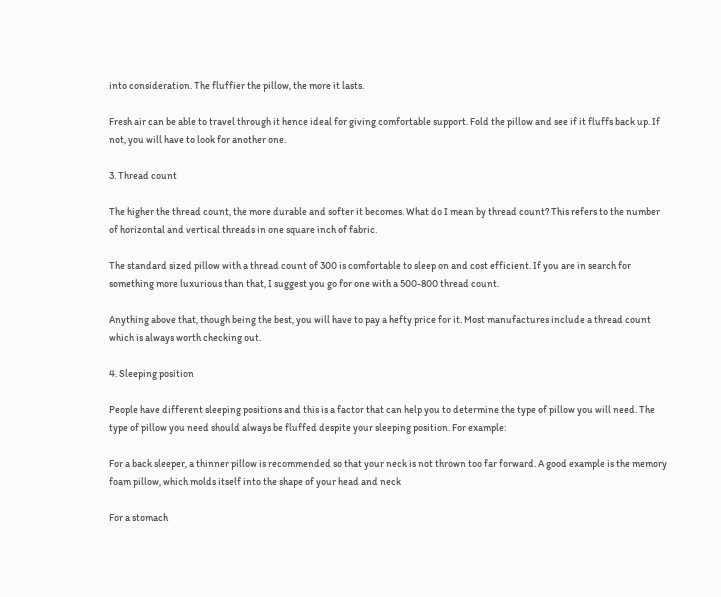into consideration. The fluffier the pillow, the more it lasts.

Fresh air can be able to travel through it hence ideal for giving comfortable support. Fold the pillow and see if it fluffs back up. If not, you will have to look for another one.

3. Thread count

The higher the thread count, the more durable and softer it becomes. What do I mean by thread count? This refers to the number of horizontal and vertical threads in one square inch of fabric.

The standard sized pillow with a thread count of 300 is comfortable to sleep on and cost efficient. If you are in search for something more luxurious than that, I suggest you go for one with a 500-800 thread count.

Anything above that, though being the best, you will have to pay a hefty price for it. Most manufactures include a thread count which is always worth checking out.

4. Sleeping position

People have different sleeping positions and this is a factor that can help you to determine the type of pillow you will need. The type of pillow you need should always be fluffed despite your sleeping position. For example:

For a back sleeper, a thinner pillow is recommended so that your neck is not thrown too far forward. A good example is the memory foam pillow, which molds itself into the shape of your head and neck

For a stomach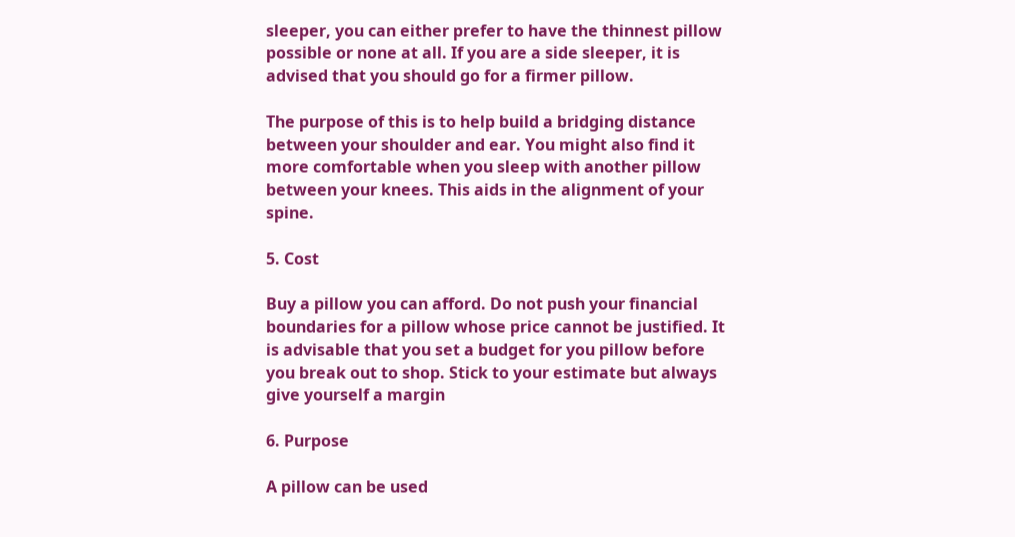sleeper, you can either prefer to have the thinnest pillow possible or none at all. If you are a side sleeper, it is advised that you should go for a firmer pillow.

The purpose of this is to help build a bridging distance between your shoulder and ear. You might also find it more comfortable when you sleep with another pillow between your knees. This aids in the alignment of your spine.

5. Cost

Buy a pillow you can afford. Do not push your financial boundaries for a pillow whose price cannot be justified. It is advisable that you set a budget for you pillow before you break out to shop. Stick to your estimate but always give yourself a margin

6. Purpose

A pillow can be used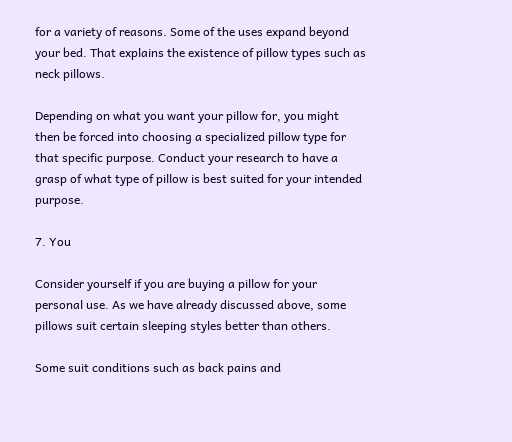for a variety of reasons. Some of the uses expand beyond your bed. That explains the existence of pillow types such as neck pillows.

Depending on what you want your pillow for, you might then be forced into choosing a specialized pillow type for that specific purpose. Conduct your research to have a grasp of what type of pillow is best suited for your intended purpose.

7. You

Consider yourself if you are buying a pillow for your personal use. As we have already discussed above, some pillows suit certain sleeping styles better than others.

Some suit conditions such as back pains and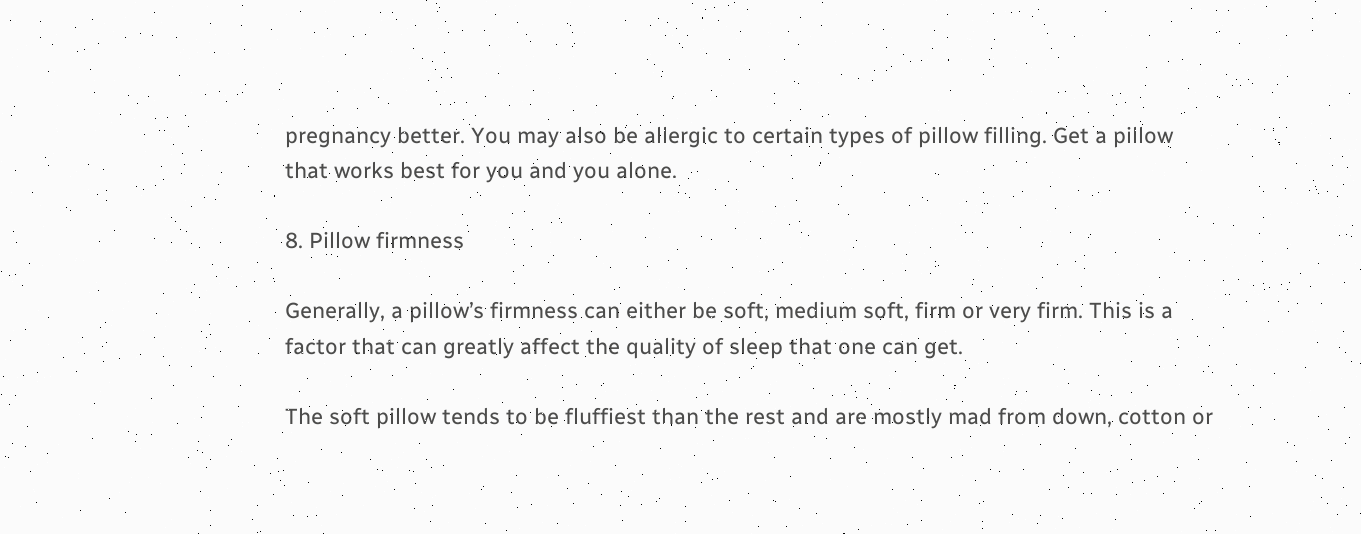pregnancy better. You may also be allergic to certain types of pillow filling. Get a pillow that works best for you and you alone.

8. Pillow firmness

Generally, a pillow’s firmness can either be soft, medium soft, firm or very firm. This is a factor that can greatly affect the quality of sleep that one can get.

The soft pillow tends to be fluffiest than the rest and are mostly mad from down, cotton or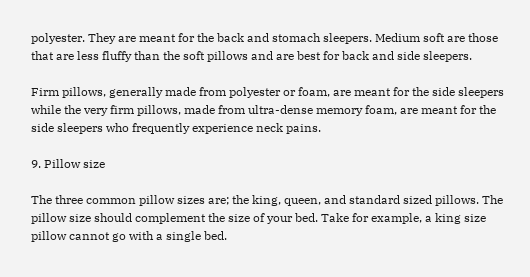polyester. They are meant for the back and stomach sleepers. Medium soft are those that are less fluffy than the soft pillows and are best for back and side sleepers.

Firm pillows, generally made from polyester or foam, are meant for the side sleepers while the very firm pillows, made from ultra-dense memory foam, are meant for the side sleepers who frequently experience neck pains.

9. Pillow size

The three common pillow sizes are; the king, queen, and standard sized pillows. The pillow size should complement the size of your bed. Take for example, a king size pillow cannot go with a single bed.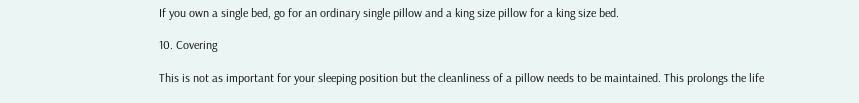If you own a single bed, go for an ordinary single pillow and a king size pillow for a king size bed.

10. Covering

This is not as important for your sleeping position but the cleanliness of a pillow needs to be maintained. This prolongs the life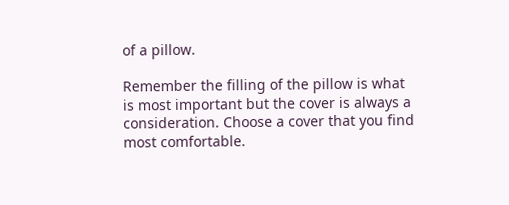of a pillow.

Remember the filling of the pillow is what is most important but the cover is always a consideration. Choose a cover that you find most comfortable.